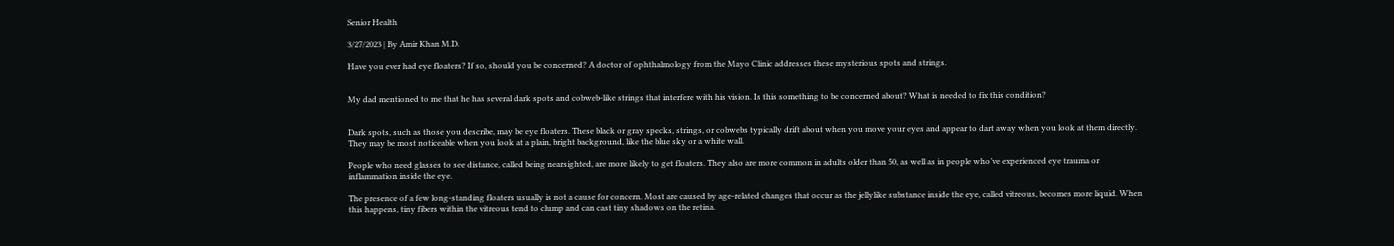Senior Health

3/27/2023 | By Amir Khan M.D.

Have you ever had eye floaters? If so, should you be concerned? A doctor of ophthalmology from the Mayo Clinic addresses these mysterious spots and strings.


My dad mentioned to me that he has several dark spots and cobweb-like strings that interfere with his vision. Is this something to be concerned about? What is needed to fix this condition?


Dark spots, such as those you describe, may be eye floaters. These black or gray specks, strings, or cobwebs typically drift about when you move your eyes and appear to dart away when you look at them directly. They may be most noticeable when you look at a plain, bright background, like the blue sky or a white wall.

People who need glasses to see distance, called being nearsighted, are more likely to get floaters. They also are more common in adults older than 50, as well as in people who’ve experienced eye trauma or inflammation inside the eye.

The presence of a few long-standing floaters usually is not a cause for concern. Most are caused by age-related changes that occur as the jellylike substance inside the eye, called vitreous, becomes more liquid. When this happens, tiny fibers within the vitreous tend to clump and can cast tiny shadows on the retina.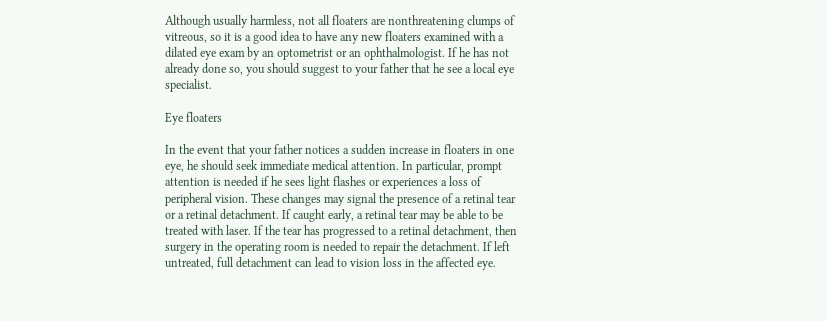Although usually harmless, not all floaters are nonthreatening clumps of vitreous, so it is a good idea to have any new floaters examined with a dilated eye exam by an optometrist or an ophthalmologist. If he has not already done so, you should suggest to your father that he see a local eye specialist.

Eye floaters

In the event that your father notices a sudden increase in floaters in one eye, he should seek immediate medical attention. In particular, prompt attention is needed if he sees light flashes or experiences a loss of peripheral vision. These changes may signal the presence of a retinal tear or a retinal detachment. If caught early, a retinal tear may be able to be treated with laser. If the tear has progressed to a retinal detachment, then surgery in the operating room is needed to repair the detachment. If left untreated, full detachment can lead to vision loss in the affected eye.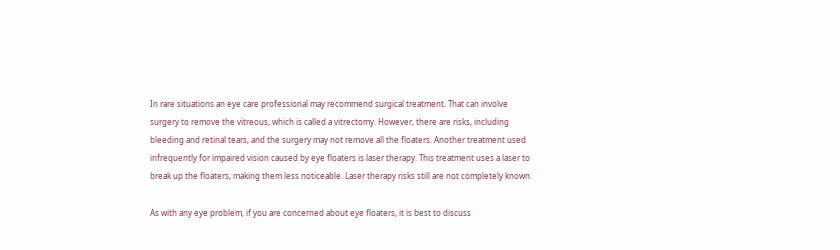In rare situations an eye care professional may recommend surgical treatment. That can involve surgery to remove the vitreous, which is called a vitrectomy. However, there are risks, including bleeding and retinal tears, and the surgery may not remove all the floaters. Another treatment used infrequently for impaired vision caused by eye floaters is laser therapy. This treatment uses a laser to break up the floaters, making them less noticeable. Laser therapy risks still are not completely known.

As with any eye problem, if you are concerned about eye floaters, it is best to discuss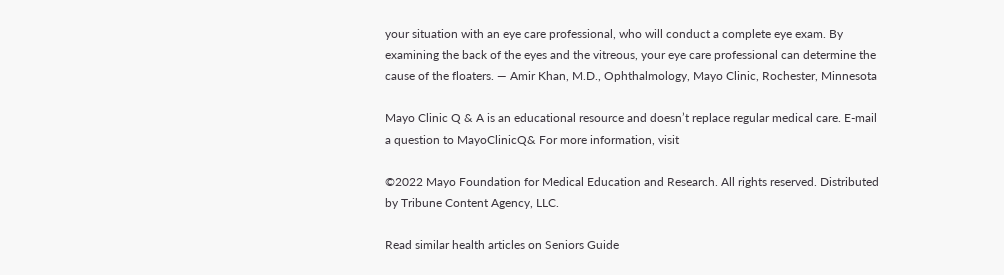your situation with an eye care professional, who will conduct a complete eye exam. By examining the back of the eyes and the vitreous, your eye care professional can determine the cause of the floaters. — Amir Khan, M.D., Ophthalmology, Mayo Clinic, Rochester, Minnesota

Mayo Clinic Q & A is an educational resource and doesn’t replace regular medical care. E-mail a question to MayoClinicQ& For more information, visit

©2022 Mayo Foundation for Medical Education and Research. All rights reserved. Distributed by Tribune Content Agency, LLC.

Read similar health articles on Seniors Guide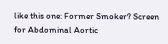like this one: Former Smoker? Screen for Abdominal Aortic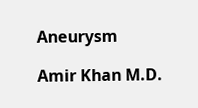Aneurysm

Amir Khan M.D.